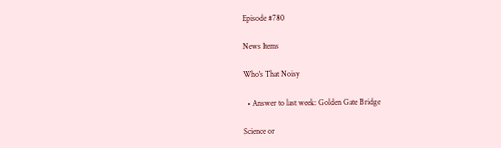Episode #780

News Items

Who's That Noisy

  • Answer to last week: Golden Gate Bridge

Science or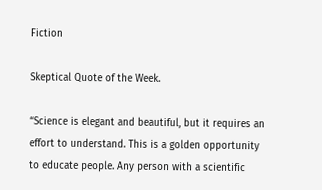Fiction

Skeptical Quote of the Week.

“Science is elegant and beautiful, but it requires an effort to understand. This is a golden opportunity to educate people. Any person with a scientific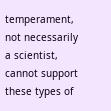temperament, not necessarily a scientist, cannot support these types of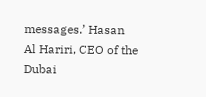messages.’ Hasan Al Hariri, CEO of the Dubai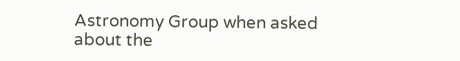Astronomy Group when asked about the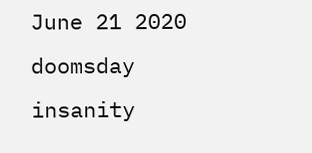June 21 2020 doomsday insanity